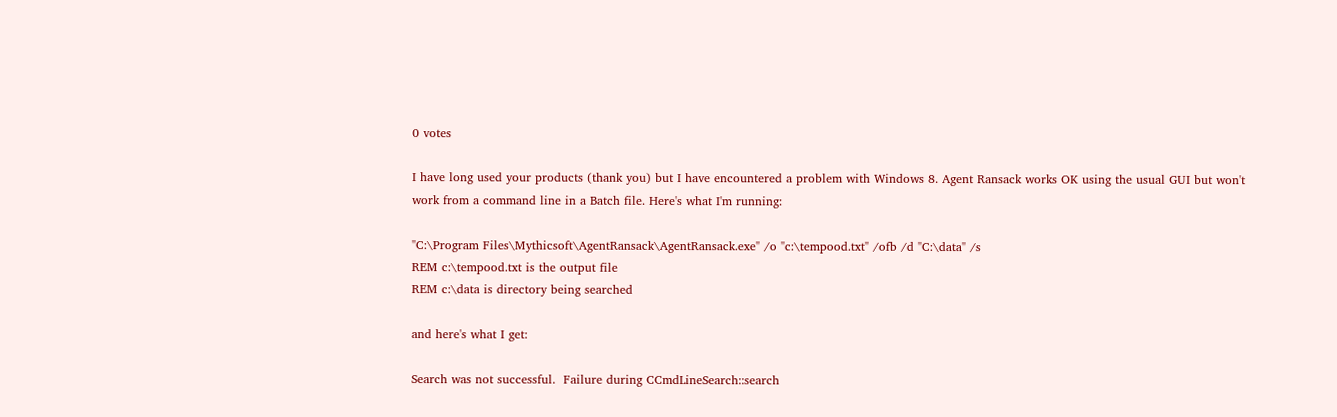0 votes

I have long used your products (thank you) but I have encountered a problem with Windows 8. Agent Ransack works OK using the usual GUI but won't work from a command line in a Batch file. Here's what I'm running:

"C:\Program Files\Mythicsoft\AgentRansack\AgentRansack.exe" /o "c:\tempood.txt" /ofb /d "C:\data" /s
REM c:\tempood.txt is the output file
REM c:\data is directory being searched

and here's what I get:

Search was not successful.  Failure during CCmdLineSearch::search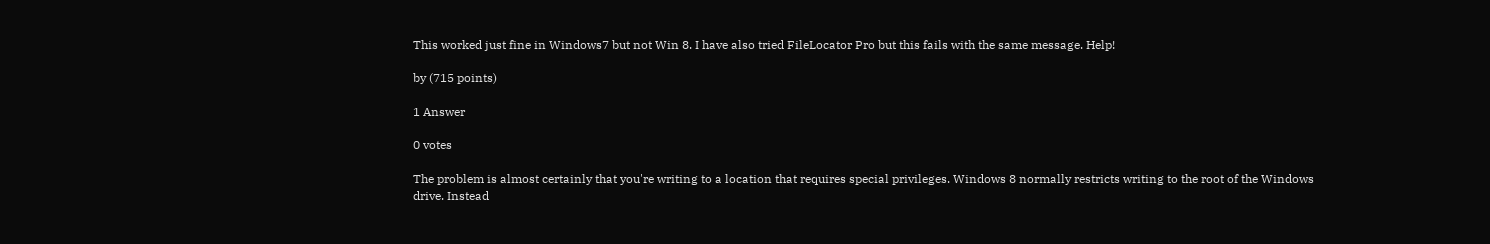This worked just fine in Windows7 but not Win 8. I have also tried FileLocator Pro but this fails with the same message. Help!

by (715 points)

1 Answer

0 votes

The problem is almost certainly that you're writing to a location that requires special privileges. Windows 8 normally restricts writing to the root of the Windows drive. Instead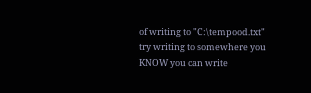of writing to "C:\tempood.txt" try writing to somewhere you KNOW you can write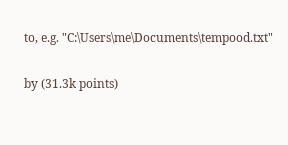to, e.g. "C:\Users\me\Documents\tempood.txt"

by (31.3k points)